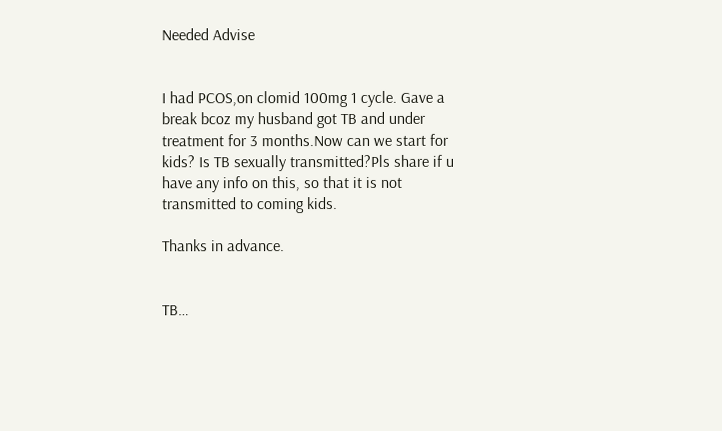Needed Advise


I had PCOS,on clomid 100mg 1 cycle. Gave a break bcoz my husband got TB and under treatment for 3 months.Now can we start for kids? Is TB sexually transmitted?Pls share if u have any info on this, so that it is not transmitted to coming kids.

Thanks in advance.


TB…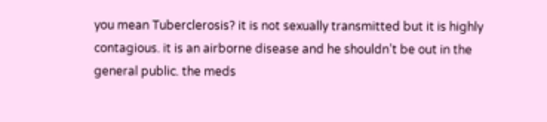you mean Tuberclerosis? it is not sexually transmitted but it is highly contagious. it is an airborne disease and he shouldn’t be out in the general public. the meds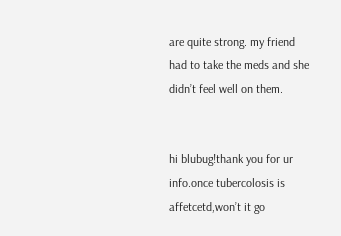are quite strong. my friend had to take the meds and she didn’t feel well on them.


hi blubug!thank you for ur info.once tubercolosis is affetcetd,won’t it go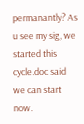permanantly? As u see my sig, we started this cycle.doc said we can start now.